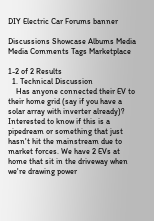DIY Electric Car Forums banner

Discussions Showcase Albums Media Media Comments Tags Marketplace

1-2 of 2 Results
  1. Technical Discussion
    Has anyone connected their EV to their home grid (say if you have a solar array with inverter already)? Interested to know if this is a pipedream or something that just hasn't hit the mainstream due to market forces. We have 2 EVs at home that sit in the driveway when we're drawing power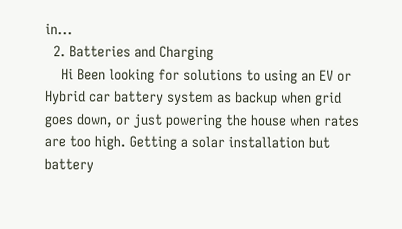in...
  2. Batteries and Charging
    Hi Been looking for solutions to using an EV or Hybrid car battery system as backup when grid goes down, or just powering the house when rates are too high. Getting a solar installation but battery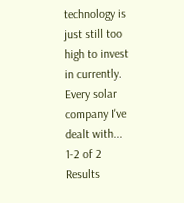technology is just still too high to invest in currently. Every solar company I've dealt with...
1-2 of 2 Results